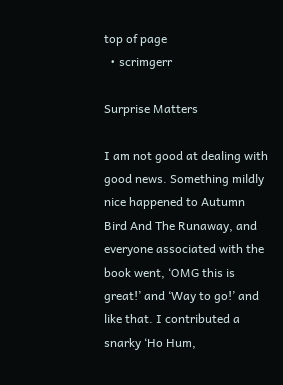top of page
  • scrimgerr

Surprise Matters

I am not good at dealing with good news. Something mildly nice happened to Autumn Bird And The Runaway, and everyone associated with the book went, ‘OMG this is great!’ and ‘Way to go!’ and like that. I contributed a snarky ‘Ho Hum,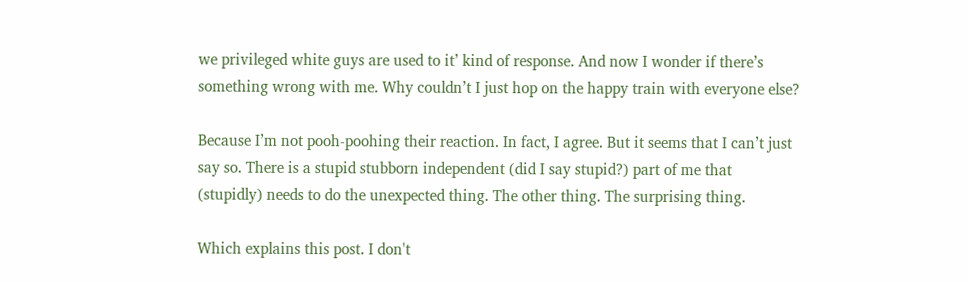we privileged white guys are used to it’ kind of response. And now I wonder if there’s something wrong with me. Why couldn’t I just hop on the happy train with everyone else?

Because I’m not pooh-poohing their reaction. In fact, I agree. But it seems that I can’t just say so. There is a stupid stubborn independent (did I say stupid?) part of me that (stupidly) needs to do the unexpected thing. The other thing. The surprising thing.

Which explains this post. I don't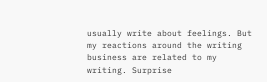usually write about feelings. But my reactions around the writing business are related to my writing. Surprise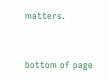matters.


bottom of page